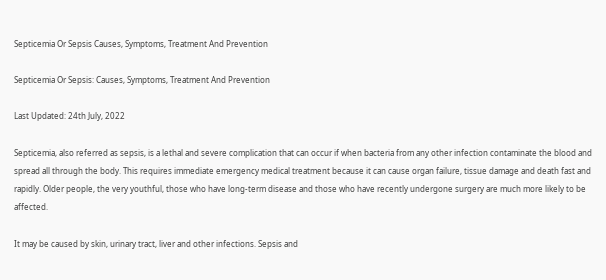Septicemia Or Sepsis Causes, Symptoms, Treatment And Prevention

Septicemia Or Sepsis: Causes, Symptoms, Treatment And Prevention

Last Updated: 24th July, 2022

Septicemia, also referred as sepsis, is a lethal and severe complication that can occur if when bacteria from any other infection contaminate the blood and spread all through the body. This requires immediate emergency medical treatment because it can cause organ failure, tissue damage and death fast and rapidly. Older people, the very youthful, those who have long-term disease and those who have recently undergone surgery are much more likely to be affected.

It may be caused by skin, urinary tract, liver and other infections. Sepsis and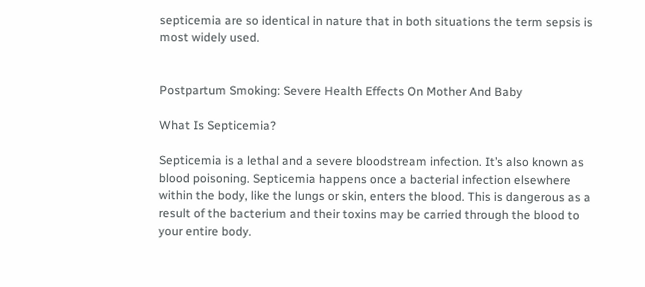septicemia are so identical in nature that in both situations the term sepsis is most widely used.


Postpartum Smoking: Severe Health Effects On Mother And Baby

What Is Septicemia?

Septicemia is a lethal and a severe bloodstream infection. It’s also known as blood poisoning. Septicemia happens once a bacterial infection elsewhere within the body, like the lungs or skin, enters the blood. This is dangerous as a result of the bacterium and their toxins may be carried through the blood to your entire body.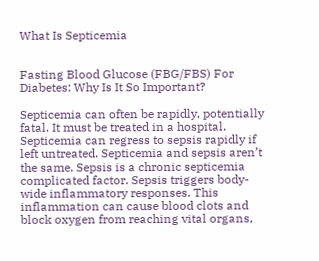What Is Septicemia


Fasting Blood Glucose (FBG/FBS) For Diabetes: Why Is It So Important?

Septicemia can often be rapidly, potentially fatal. It must be treated in a hospital. Septicemia can regress to sepsis rapidly if left untreated. Septicemia and sepsis aren’t the same. Sepsis is a chronic septicemia complicated factor. Sepsis triggers body-wide inflammatory responses. This inflammation can cause blood clots and block oxygen from reaching vital organs,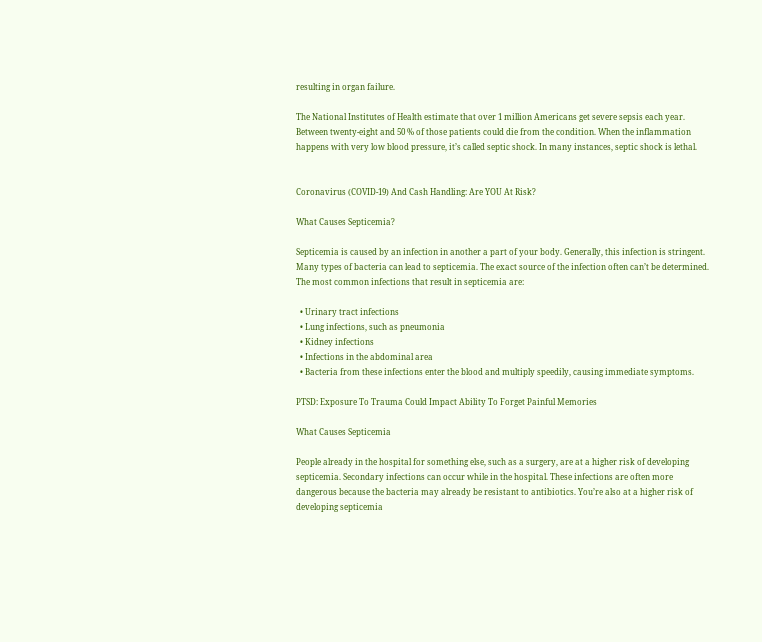resulting in organ failure.

The National Institutes of Health estimate that over 1 million Americans get severe sepsis each year. Between twenty-eight and 50 % of those patients could die from the condition. When the inflammation happens with very low blood pressure, it’s called septic shock. In many instances, septic shock is lethal.


Coronavirus (COVID-19) And Cash Handling: Are YOU At Risk?

What Causes Septicemia?

Septicemia is caused by an infection in another a part of your body. Generally, this infection is stringent. Many types of bacteria can lead to septicemia. The exact source of the infection often can’t be determined. The most common infections that result in septicemia are:

  • Urinary tract infections
  • Lung infections, such as pneumonia
  • Kidney infections
  • Infections in the abdominal area
  • Bacteria from these infections enter the blood and multiply speedily, causing immediate symptoms.

PTSD: Exposure To Trauma Could Impact Ability To Forget Painful Memories

What Causes Septicemia

People already in the hospital for something else, such as a surgery, are at a higher risk of developing septicemia. Secondary infections can occur while in the hospital. These infections are often more dangerous because the bacteria may already be resistant to antibiotics. You’re also at a higher risk of developing septicemia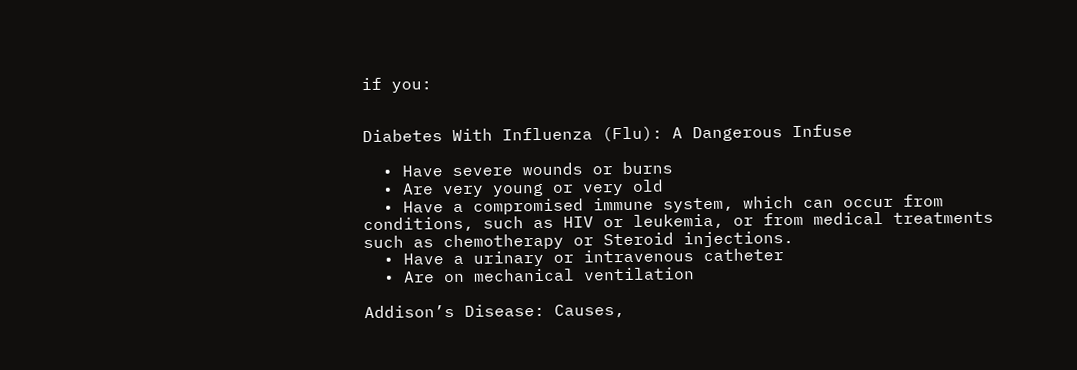if you:


Diabetes With Influenza (Flu): A Dangerous Infuse

  • Have severe wounds or burns
  • Are very young or very old
  • Have a compromised immune system, which can occur from conditions, such as HIV or leukemia, or from medical treatments such as chemotherapy or Steroid injections.
  • Have a urinary or intravenous catheter
  • Are on mechanical ventilation

Addison’s Disease: Causes,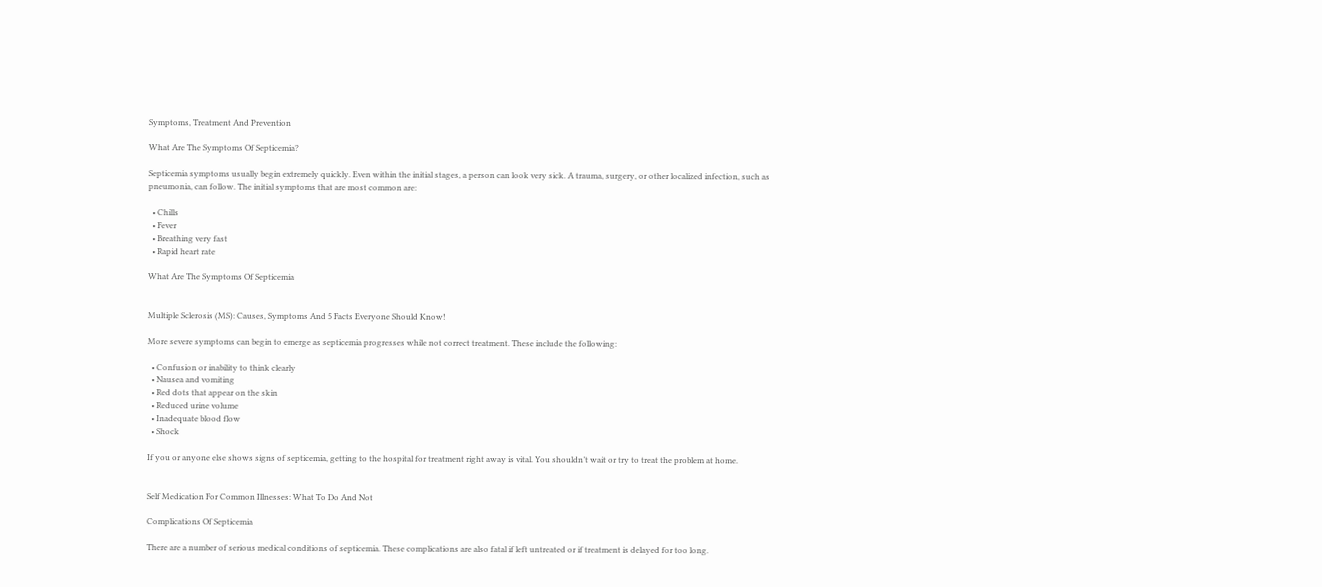Symptoms, Treatment And Prevention

What Are The Symptoms Of Septicemia?

Septicemia symptoms usually begin extremely quickly. Even within the initial stages, a person can look very sick. A trauma, surgery, or other localized infection, such as pneumonia, can follow. The initial symptoms that are most common are:

  • Chills
  • Fever
  • Breathing very fast
  • Rapid heart rate

What Are The Symptoms Of Septicemia


Multiple Sclerosis (MS): Causes, Symptoms And 5 Facts Everyone Should Know!

More severe symptoms can begin to emerge as septicemia progresses while not correct treatment. These include the following:

  • Confusion or inability to think clearly
  • Nausea and vomiting
  • Red dots that appear on the skin
  • Reduced urine volume
  • Inadequate blood flow
  • Shock

If you or anyone else shows signs of septicemia, getting to the hospital for treatment right away is vital. You shouldn’t wait or try to treat the problem at home.


Self Medication For Common Illnesses: What To Do And Not

Complications Of Septicemia

There are a number of serious medical conditions of septicemia. These complications are also fatal if left untreated or if treatment is delayed for too long.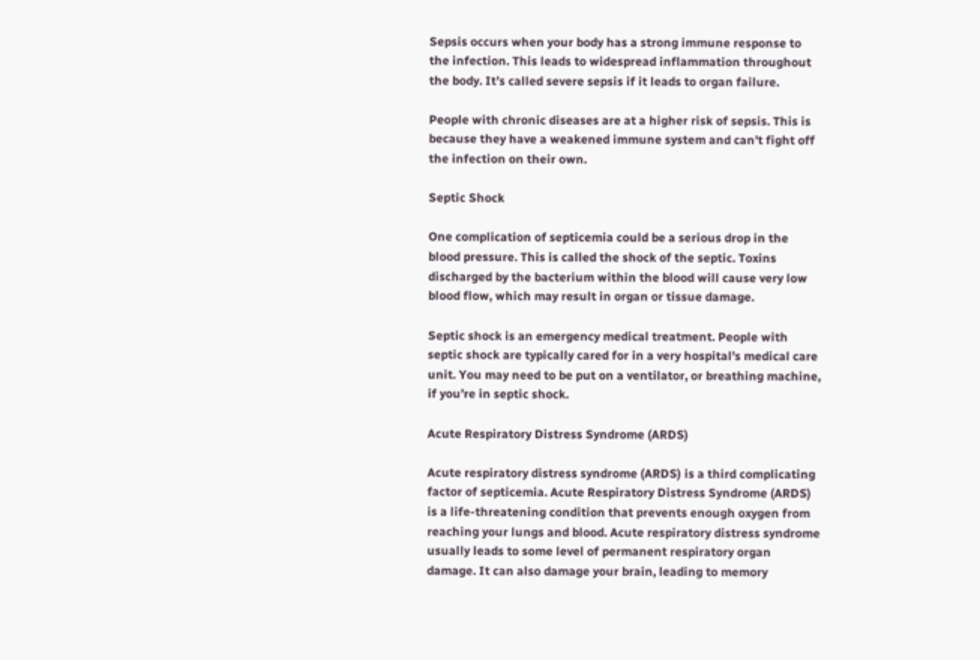Sepsis occurs when your body has a strong immune response to the infection. This leads to widespread inflammation throughout the body. It’s called severe sepsis if it leads to organ failure.

People with chronic diseases are at a higher risk of sepsis. This is because they have a weakened immune system and can’t fight off the infection on their own.

Septic Shock

One complication of septicemia could be a serious drop in the blood pressure. This is called the shock of the septic. Toxins discharged by the bacterium within the blood will cause very low blood flow, which may result in organ or tissue damage.

Septic shock is an emergency medical treatment. People with septic shock are typically cared for in a very hospital’s medical care unit. You may need to be put on a ventilator, or breathing machine, if you’re in septic shock.

Acute Respiratory Distress Syndrome (ARDS)

Acute respiratory distress syndrome (ARDS) is a third complicating factor of septicemia. Acute Respiratory Distress Syndrome (ARDS) is a life-threatening condition that prevents enough oxygen from reaching your lungs and blood. Acute respiratory distress syndrome usually leads to some level of permanent respiratory organ damage. It can also damage your brain, leading to memory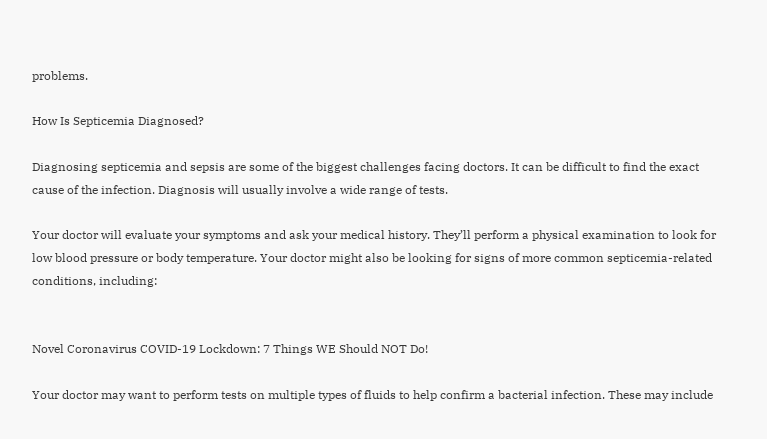problems.

How Is Septicemia Diagnosed?

Diagnosing septicemia and sepsis are some of the biggest challenges facing doctors. It can be difficult to find the exact cause of the infection. Diagnosis will usually involve a wide range of tests.

Your doctor will evaluate your symptoms and ask your medical history. They’ll perform a physical examination to look for low blood pressure or body temperature. Your doctor might also be looking for signs of more common septicemia-related conditions, including:


Novel Coronavirus COVID-19 Lockdown: 7 Things WE Should NOT Do!

Your doctor may want to perform tests on multiple types of fluids to help confirm a bacterial infection. These may include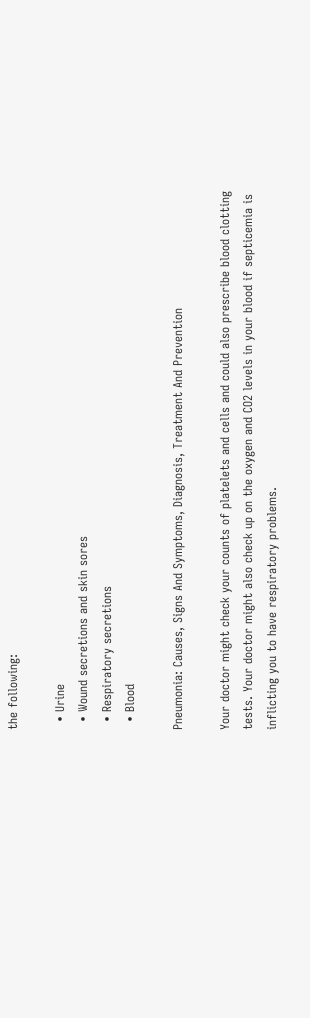the following:

  • Urine
  • Wound secretions and skin sores
  • Respiratory secretions
  • Blood

Pneumonia: Causes, Signs And Symptoms, Diagnosis, Treatment And Prevention

Your doctor might check your counts of platelets and cells and could also prescribe blood clotting tests. Your doctor might also check up on the oxygen and CO2 levels in your blood if septicemia is inflicting you to have respiratory problems.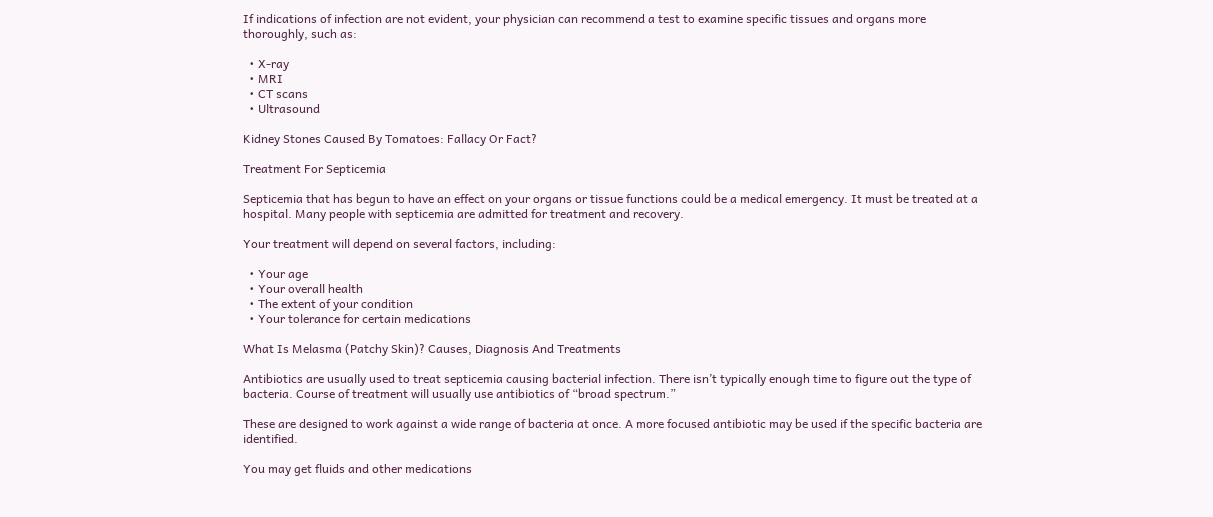If indications of infection are not evident, your physician can recommend a test to examine specific tissues and organs more thoroughly, such as:

  • X-ray
  • MRI
  • CT scans
  • Ultrasound

Kidney Stones Caused By Tomatoes: Fallacy Or Fact?

Treatment For Septicemia

Septicemia that has begun to have an effect on your organs or tissue functions could be a medical emergency. It must be treated at a hospital. Many people with septicemia are admitted for treatment and recovery.

Your treatment will depend on several factors, including:

  • Your age
  • Your overall health
  • The extent of your condition
  • Your tolerance for certain medications

What Is Melasma (Patchy Skin)? Causes, Diagnosis And Treatments

Antibiotics are usually used to treat septicemia causing bacterial infection. There isn’t typically enough time to figure out the type of bacteria. Course of treatment will usually use antibiotics of “broad spectrum.”

These are designed to work against a wide range of bacteria at once. A more focused antibiotic may be used if the specific bacteria are identified.

You may get fluids and other medications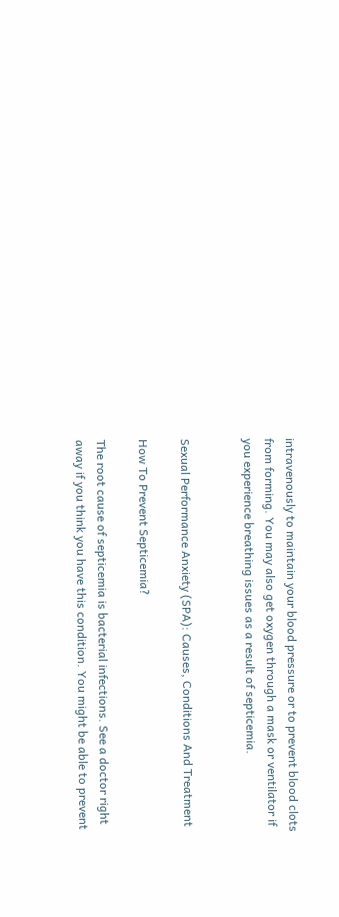intravenously to maintain your blood pressure or to prevent blood clots from forming. You may also get oxygen through a mask or ventilator if you experience breathing issues as a result of septicemia.


Sexual Performance Anxiety (SPA): Causes, Conditions And Treatment

How To Prevent Septicemia?

The root cause of septicemia is bacterial infections. See a doctor right away if you think you have this condition. You might be able to prevent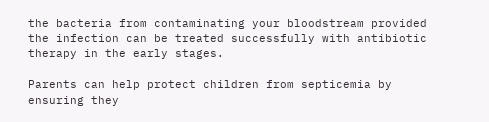the bacteria from contaminating your bloodstream provided the infection can be treated successfully with antibiotic therapy in the early stages.

Parents can help protect children from septicemia by ensuring they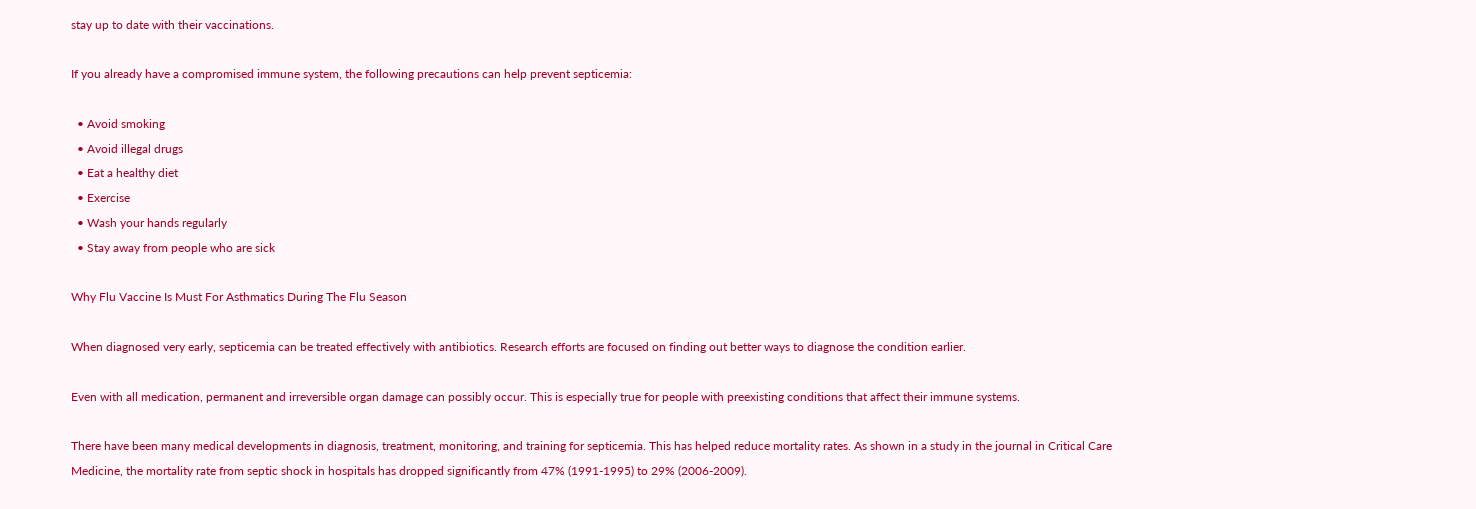stay up to date with their vaccinations.

If you already have a compromised immune system, the following precautions can help prevent septicemia:

  • Avoid smoking
  • Avoid illegal drugs
  • Eat a healthy diet
  • Exercise
  • Wash your hands regularly
  • Stay away from people who are sick

Why Flu Vaccine Is Must For Asthmatics During The Flu Season

When diagnosed very early, septicemia can be treated effectively with antibiotics. Research efforts are focused on finding out better ways to diagnose the condition earlier.

Even with all medication, permanent and irreversible organ damage can possibly occur. This is especially true for people with preexisting conditions that affect their immune systems.

There have been many medical developments in diagnosis, treatment, monitoring, and training for septicemia. This has helped reduce mortality rates. As shown in a study in the journal in Critical Care Medicine, the mortality rate from septic shock in hospitals has dropped significantly from 47% (1991-1995) to 29% (2006-2009).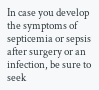In case you develop the symptoms of septicemia or sepsis after surgery or an infection, be sure to seek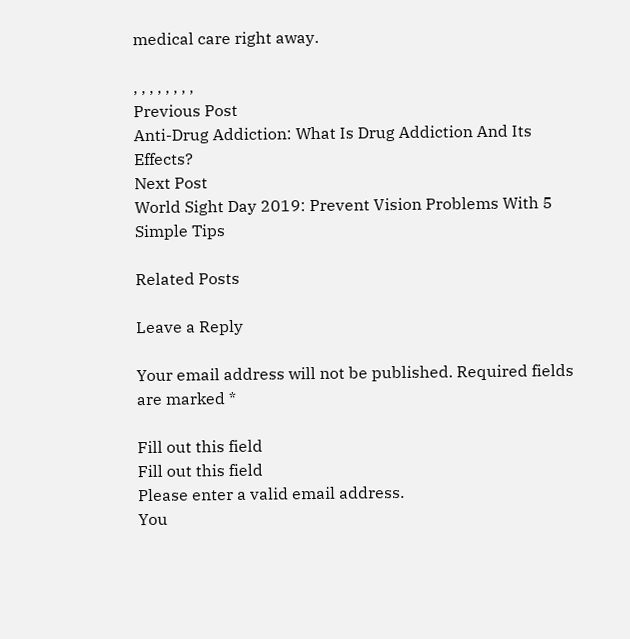medical care right away.

, , , , , , , ,
Previous Post
Anti-Drug Addiction: What Is Drug Addiction And Its Effects?
Next Post
World Sight Day 2019: Prevent Vision Problems With 5 Simple Tips

Related Posts

Leave a Reply

Your email address will not be published. Required fields are marked *

Fill out this field
Fill out this field
Please enter a valid email address.
You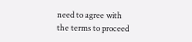need to agree with the terms to proceed